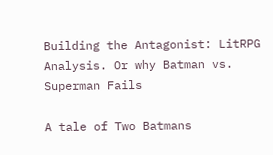Building the Antagonist: LitRPG Analysis. Or why Batman vs. Superman Fails

A tale of Two Batmans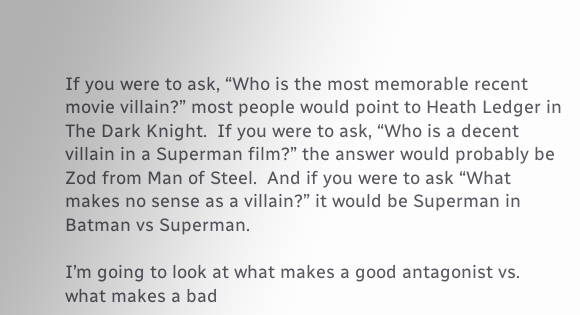If you were to ask, “Who is the most memorable recent movie villain?” most people would point to Heath Ledger in The Dark Knight.  If you were to ask, “Who is a decent villain in a Superman film?” the answer would probably be Zod from Man of Steel.  And if you were to ask “What makes no sense as a villain?” it would be Superman in Batman vs Superman.

I’m going to look at what makes a good antagonist vs. what makes a bad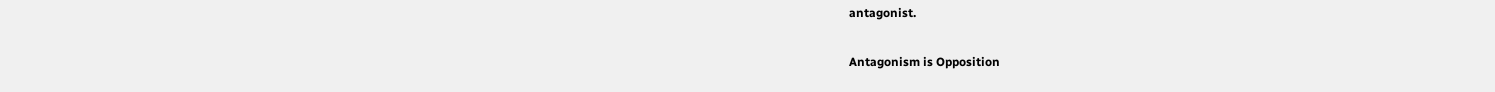antagonist.

Antagonism is Opposition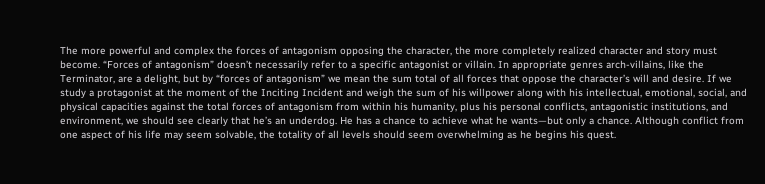The more powerful and complex the forces of antagonism opposing the character, the more completely realized character and story must become. “Forces of antagonism” doesn’t necessarily refer to a specific antagonist or villain. In appropriate genres arch-villains, like the Terminator, are a delight, but by “forces of antagonism” we mean the sum total of all forces that oppose the character’s will and desire. If we study a protagonist at the moment of the Inciting Incident and weigh the sum of his willpower along with his intellectual, emotional, social, and physical capacities against the total forces of antagonism from within his humanity, plus his personal conflicts, antagonistic institutions, and environment, we should see clearly that he’s an underdog. He has a chance to achieve what he wants—but only a chance. Although conflict from one aspect of his life may seem solvable, the totality of all levels should seem overwhelming as he begins his quest.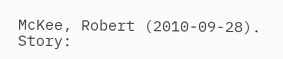McKee, Robert (2010-09-28). Story: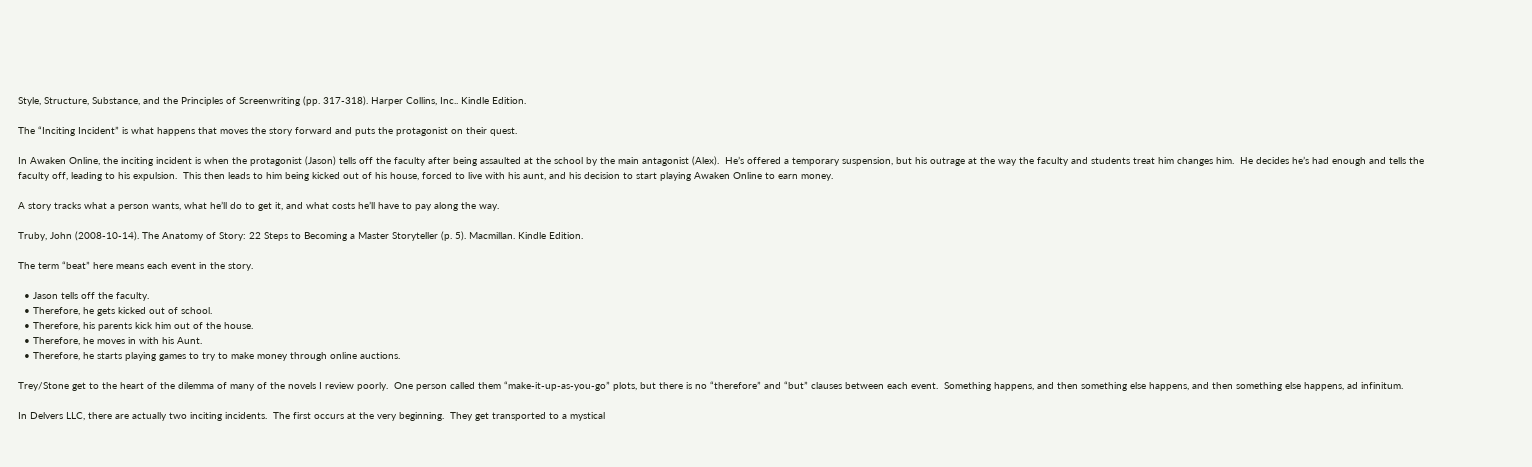Style, Structure, Substance, and the Principles of Screenwriting (pp. 317-318). Harper Collins, Inc.. Kindle Edition.

The “Inciting Incident” is what happens that moves the story forward and puts the protagonist on their quest.

In Awaken Online, the inciting incident is when the protagonist (Jason) tells off the faculty after being assaulted at the school by the main antagonist (Alex).  He’s offered a temporary suspension, but his outrage at the way the faculty and students treat him changes him.  He decides he’s had enough and tells the faculty off, leading to his expulsion.  This then leads to him being kicked out of his house, forced to live with his aunt, and his decision to start playing Awaken Online to earn money.

A story tracks what a person wants, what he’ll do to get it, and what costs he’ll have to pay along the way.

Truby, John (2008-10-14). The Anatomy of Story: 22 Steps to Becoming a Master Storyteller (p. 5). Macmillan. Kindle Edition.

The term “beat” here means each event in the story.

  • Jason tells off the faculty.
  • Therefore, he gets kicked out of school.
  • Therefore, his parents kick him out of the house.
  • Therefore, he moves in with his Aunt.
  • Therefore, he starts playing games to try to make money through online auctions.

Trey/Stone get to the heart of the dilemma of many of the novels I review poorly.  One person called them “make-it-up-as-you-go” plots, but there is no “therefore” and “but” clauses between each event.  Something happens, and then something else happens, and then something else happens, ad infinitum.

In Delvers LLC, there are actually two inciting incidents.  The first occurs at the very beginning.  They get transported to a mystical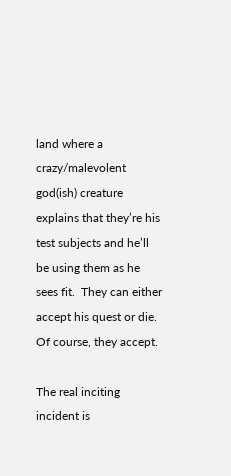land where a crazy/malevolent god(ish) creature explains that they’re his test subjects and he’ll be using them as he sees fit.  They can either accept his quest or die.  Of course, they accept.

The real inciting incident is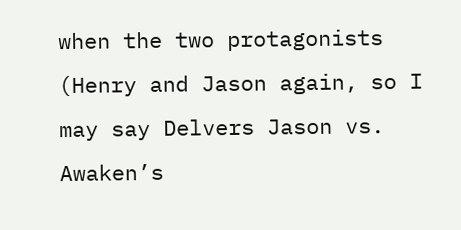when the two protagonists (Henry and Jason again, so I may say Delvers Jason vs. Awaken’s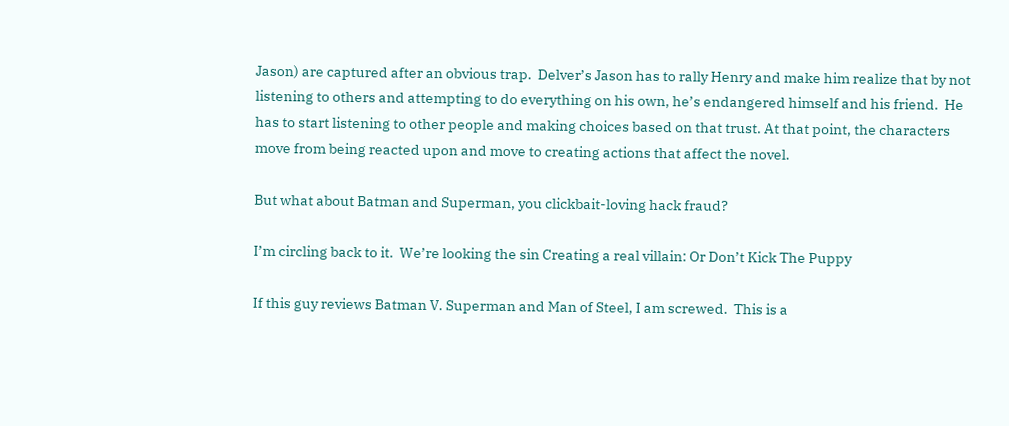Jason) are captured after an obvious trap.  Delver’s Jason has to rally Henry and make him realize that by not listening to others and attempting to do everything on his own, he’s endangered himself and his friend.  He has to start listening to other people and making choices based on that trust. At that point, the characters move from being reacted upon and move to creating actions that affect the novel.

But what about Batman and Superman, you clickbait-loving hack fraud?

I’m circling back to it.  We’re looking the sin Creating a real villain: Or Don’t Kick The Puppy

If this guy reviews Batman V. Superman and Man of Steel, I am screwed.  This is a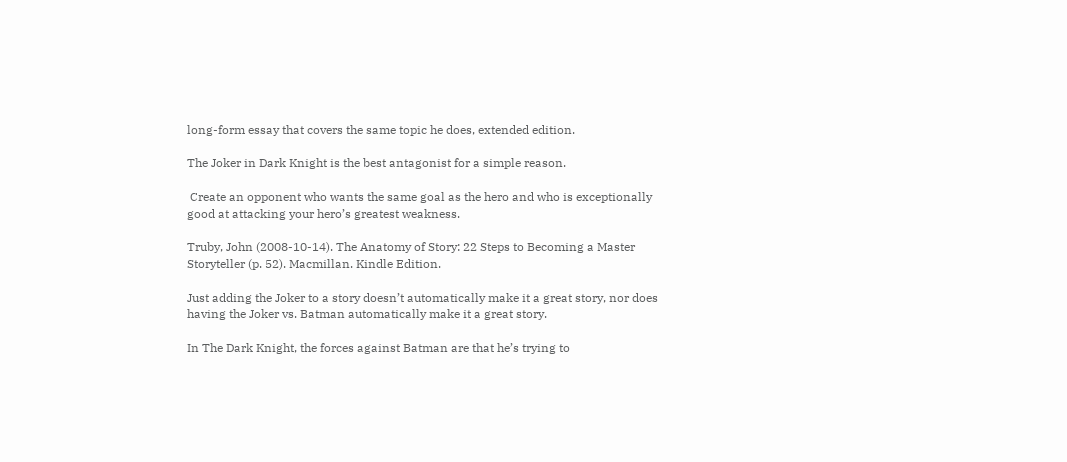long-form essay that covers the same topic he does, extended edition.

The Joker in Dark Knight is the best antagonist for a simple reason.

 Create an opponent who wants the same goal as the hero and who is exceptionally good at attacking your hero’s greatest weakness.

Truby, John (2008-10-14). The Anatomy of Story: 22 Steps to Becoming a Master Storyteller (p. 52). Macmillan. Kindle Edition.

Just adding the Joker to a story doesn’t automatically make it a great story, nor does having the Joker vs. Batman automatically make it a great story.

In The Dark Knight, the forces against Batman are that he’s trying to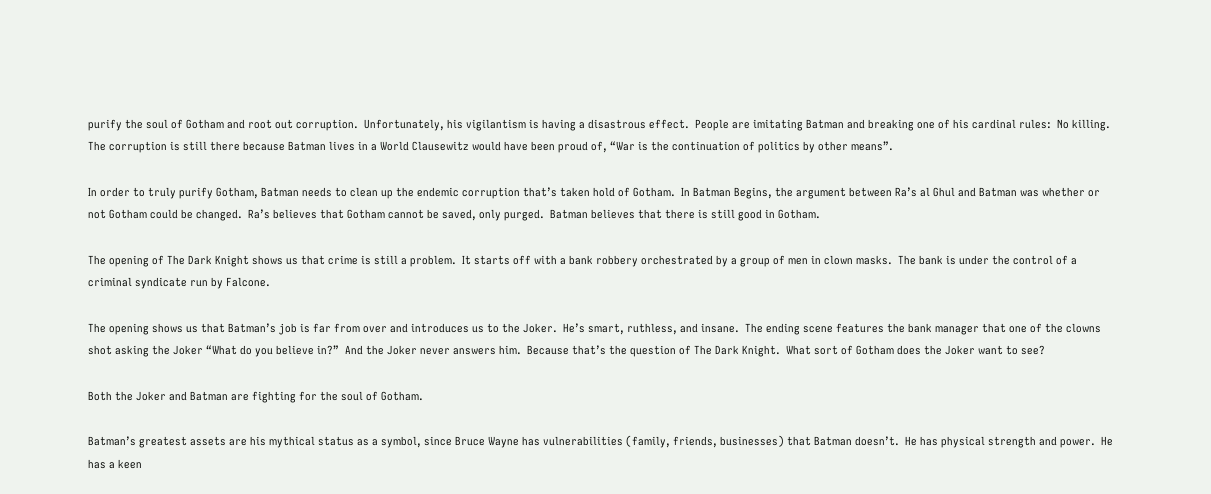purify the soul of Gotham and root out corruption.  Unfortunately, his vigilantism is having a disastrous effect.  People are imitating Batman and breaking one of his cardinal rules:  No killing.  The corruption is still there because Batman lives in a World Clausewitz would have been proud of, “War is the continuation of politics by other means”.

In order to truly purify Gotham, Batman needs to clean up the endemic corruption that’s taken hold of Gotham.  In Batman Begins, the argument between Ra’s al Ghul and Batman was whether or not Gotham could be changed.  Ra’s believes that Gotham cannot be saved, only purged.  Batman believes that there is still good in Gotham.

The opening of The Dark Knight shows us that crime is still a problem.  It starts off with a bank robbery orchestrated by a group of men in clown masks.  The bank is under the control of a criminal syndicate run by Falcone.

The opening shows us that Batman’s job is far from over and introduces us to the Joker.  He’s smart, ruthless, and insane.  The ending scene features the bank manager that one of the clowns shot asking the Joker “What do you believe in?”  And the Joker never answers him.  Because that’s the question of The Dark Knight.  What sort of Gotham does the Joker want to see?

Both the Joker and Batman are fighting for the soul of Gotham.

Batman’s greatest assets are his mythical status as a symbol, since Bruce Wayne has vulnerabilities (family, friends, businesses) that Batman doesn’t.  He has physical strength and power.  He has a keen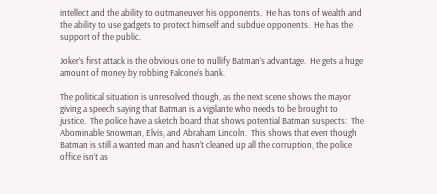intellect and the ability to outmaneuver his opponents.  He has tons of wealth and the ability to use gadgets to protect himself and subdue opponents.  He has the support of the public.

Joker’s first attack is the obvious one to nullify Batman’s advantage.  He gets a huge amount of money by robbing Falcone’s bank.

The political situation is unresolved though, as the next scene shows the mayor giving a speech saying that Batman is a vigilante who needs to be brought to justice.  The police have a sketch board that shows potential Batman suspects:  The Abominable Snowman, Elvis, and Abraham Lincoln.  This shows that even though Batman is still a wanted man and hasn’t cleaned up all the corruption, the police office isn’t as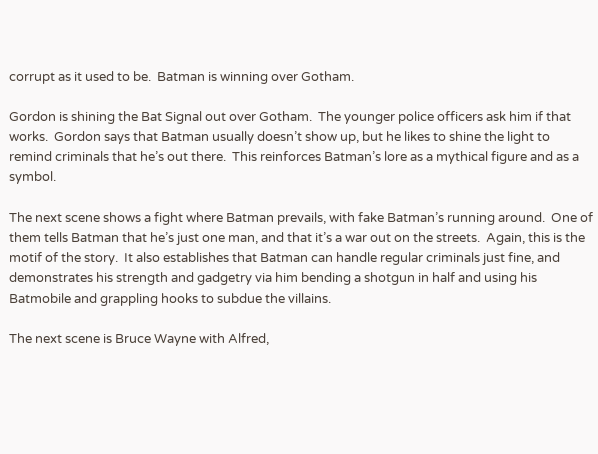corrupt as it used to be.  Batman is winning over Gotham.

Gordon is shining the Bat Signal out over Gotham.  The younger police officers ask him if that works.  Gordon says that Batman usually doesn’t show up, but he likes to shine the light to remind criminals that he’s out there.  This reinforces Batman’s lore as a mythical figure and as a symbol.

The next scene shows a fight where Batman prevails, with fake Batman’s running around.  One of them tells Batman that he’s just one man, and that it’s a war out on the streets.  Again, this is the motif of the story.  It also establishes that Batman can handle regular criminals just fine, and demonstrates his strength and gadgetry via him bending a shotgun in half and using his Batmobile and grappling hooks to subdue the villains.

The next scene is Bruce Wayne with Alfred,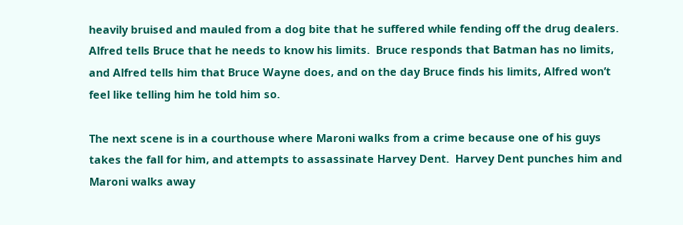heavily bruised and mauled from a dog bite that he suffered while fending off the drug dealers.  Alfred tells Bruce that he needs to know his limits.  Bruce responds that Batman has no limits, and Alfred tells him that Bruce Wayne does, and on the day Bruce finds his limits, Alfred won’t feel like telling him he told him so.

The next scene is in a courthouse where Maroni walks from a crime because one of his guys takes the fall for him, and attempts to assassinate Harvey Dent.  Harvey Dent punches him and Maroni walks away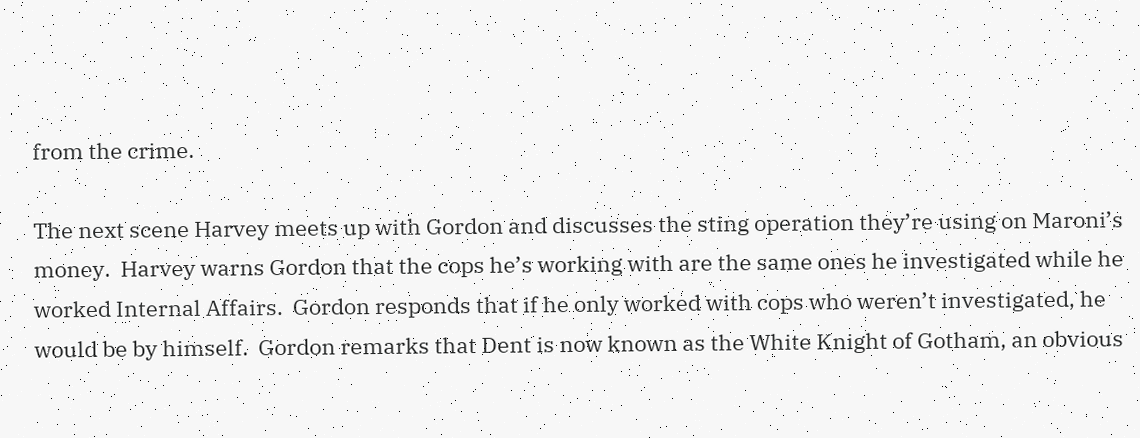from the crime.

The next scene Harvey meets up with Gordon and discusses the sting operation they’re using on Maroni’s money.  Harvey warns Gordon that the cops he’s working with are the same ones he investigated while he worked Internal Affairs.  Gordon responds that if he only worked with cops who weren’t investigated, he would be by himself.  Gordon remarks that Dent is now known as the White Knight of Gotham, an obvious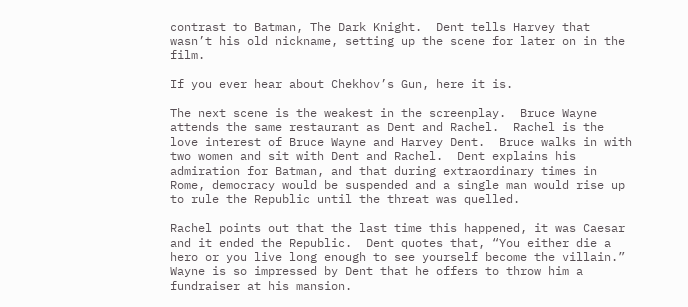contrast to Batman, The Dark Knight.  Dent tells Harvey that wasn’t his old nickname, setting up the scene for later on in the film.

If you ever hear about Chekhov’s Gun, here it is.

The next scene is the weakest in the screenplay.  Bruce Wayne attends the same restaurant as Dent and Rachel.  Rachel is the love interest of Bruce Wayne and Harvey Dent.  Bruce walks in with two women and sit with Dent and Rachel.  Dent explains his admiration for Batman, and that during extraordinary times in Rome, democracy would be suspended and a single man would rise up to rule the Republic until the threat was quelled.

Rachel points out that the last time this happened, it was Caesar and it ended the Republic.  Dent quotes that, “You either die a hero or you live long enough to see yourself become the villain.”  Wayne is so impressed by Dent that he offers to throw him a fundraiser at his mansion.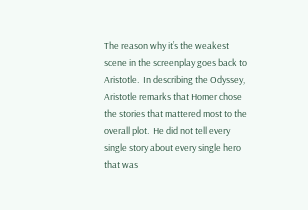The reason why it’s the weakest scene in the screenplay goes back to Aristotle.  In describing the Odyssey, Aristotle remarks that Homer chose the stories that mattered most to the overall plot.  He did not tell every single story about every single hero that was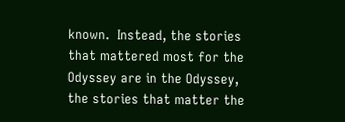known.  Instead, the stories that mattered most for the Odyssey are in the Odyssey, the stories that matter the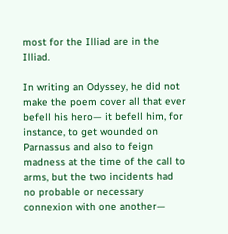most for the Illiad are in the Illiad.

In writing an Odyssey, he did not make the poem cover all that ever befell his hero— it befell him, for instance, to get wounded on Parnassus and also to feign madness at the time of the call to arms, but the two incidents had no probable or necessary connexion with one another—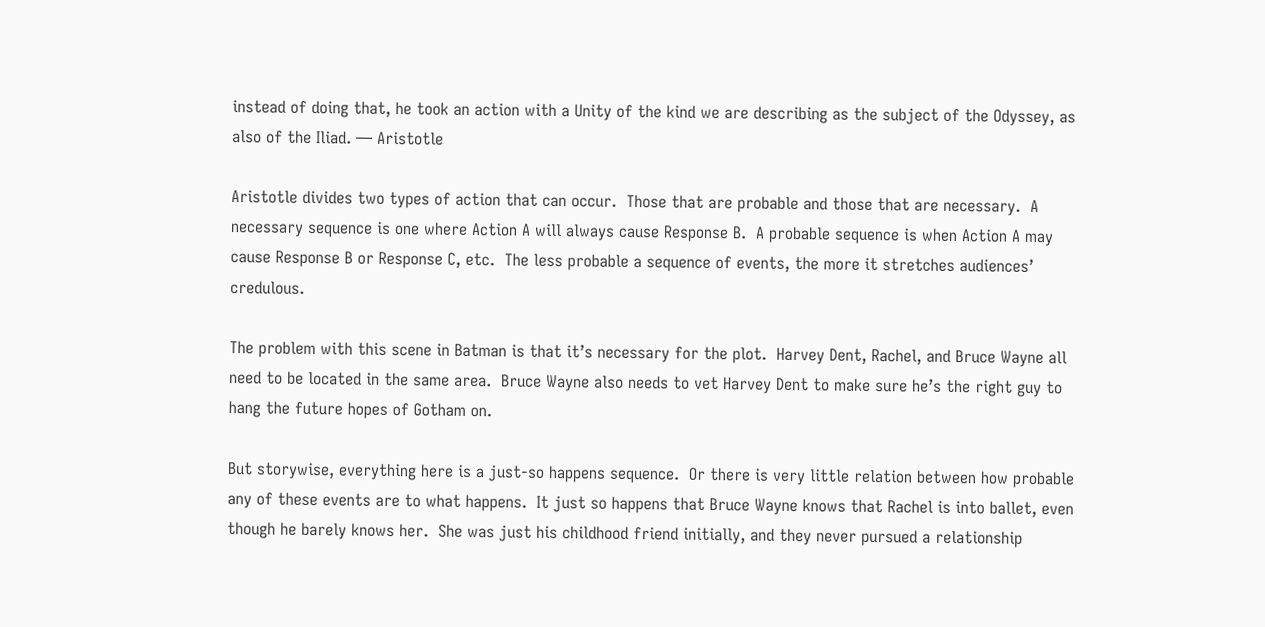instead of doing that, he took an action with a Unity of the kind we are describing as the subject of the Odyssey, as also of the Iliad. — Aristotle

Aristotle divides two types of action that can occur.  Those that are probable and those that are necessary.  A necessary sequence is one where Action A will always cause Response B.  A probable sequence is when Action A may cause Response B or Response C, etc.  The less probable a sequence of events, the more it stretches audiences’ credulous.

The problem with this scene in Batman is that it’s necessary for the plot.  Harvey Dent, Rachel, and Bruce Wayne all need to be located in the same area.  Bruce Wayne also needs to vet Harvey Dent to make sure he’s the right guy to hang the future hopes of Gotham on.

But storywise, everything here is a just-so happens sequence.  Or there is very little relation between how probable any of these events are to what happens.  It just so happens that Bruce Wayne knows that Rachel is into ballet, even though he barely knows her.  She was just his childhood friend initially, and they never pursued a relationship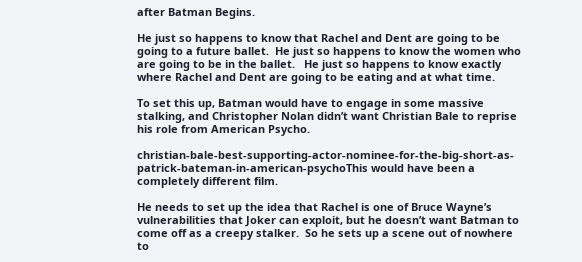after Batman Begins.

He just so happens to know that Rachel and Dent are going to be going to a future ballet.  He just so happens to know the women who are going to be in the ballet.   He just so happens to know exactly where Rachel and Dent are going to be eating and at what time.

To set this up, Batman would have to engage in some massive stalking, and Christopher Nolan didn’t want Christian Bale to reprise his role from American Psycho.

christian-bale-best-supporting-actor-nominee-for-the-big-short-as-patrick-bateman-in-american-psychoThis would have been a completely different film.

He needs to set up the idea that Rachel is one of Bruce Wayne’s vulnerabilities that Joker can exploit, but he doesn’t want Batman to come off as a creepy stalker.  So he sets up a scene out of nowhere to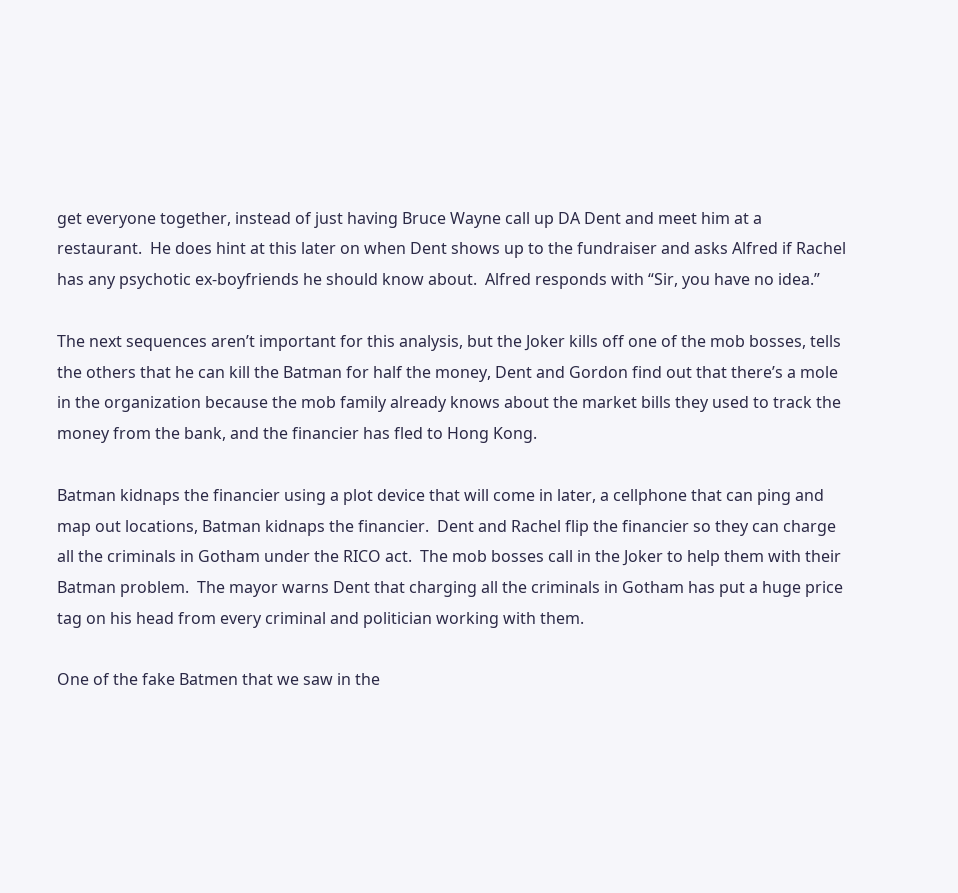get everyone together, instead of just having Bruce Wayne call up DA Dent and meet him at a restaurant.  He does hint at this later on when Dent shows up to the fundraiser and asks Alfred if Rachel has any psychotic ex-boyfriends he should know about.  Alfred responds with “Sir, you have no idea.”

The next sequences aren’t important for this analysis, but the Joker kills off one of the mob bosses, tells the others that he can kill the Batman for half the money, Dent and Gordon find out that there’s a mole in the organization because the mob family already knows about the market bills they used to track the money from the bank, and the financier has fled to Hong Kong.

Batman kidnaps the financier using a plot device that will come in later, a cellphone that can ping and map out locations, Batman kidnaps the financier.  Dent and Rachel flip the financier so they can charge all the criminals in Gotham under the RICO act.  The mob bosses call in the Joker to help them with their Batman problem.  The mayor warns Dent that charging all the criminals in Gotham has put a huge price tag on his head from every criminal and politician working with them.

One of the fake Batmen that we saw in the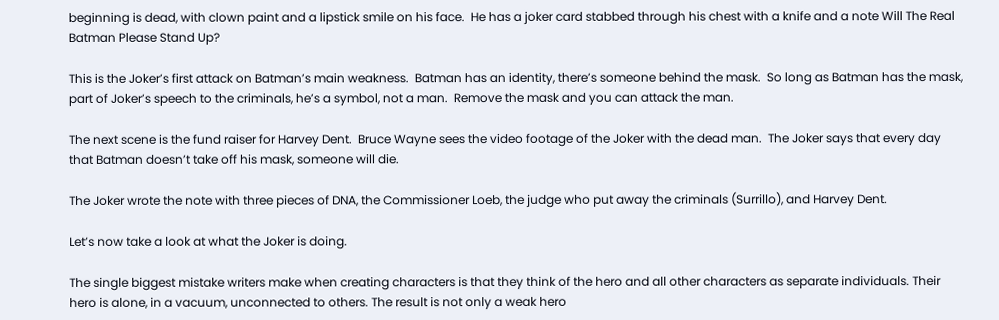beginning is dead, with clown paint and a lipstick smile on his face.  He has a joker card stabbed through his chest with a knife and a note Will The Real Batman Please Stand Up?

This is the Joker’s first attack on Batman’s main weakness.  Batman has an identity, there’s someone behind the mask.  So long as Batman has the mask, part of Joker’s speech to the criminals, he’s a symbol, not a man.  Remove the mask and you can attack the man.

The next scene is the fund raiser for Harvey Dent.  Bruce Wayne sees the video footage of the Joker with the dead man.  The Joker says that every day that Batman doesn’t take off his mask, someone will die.

The Joker wrote the note with three pieces of DNA, the Commissioner Loeb, the judge who put away the criminals (Surrillo), and Harvey Dent.

Let’s now take a look at what the Joker is doing.

The single biggest mistake writers make when creating characters is that they think of the hero and all other characters as separate individuals. Their hero is alone, in a vacuum, unconnected to others. The result is not only a weak hero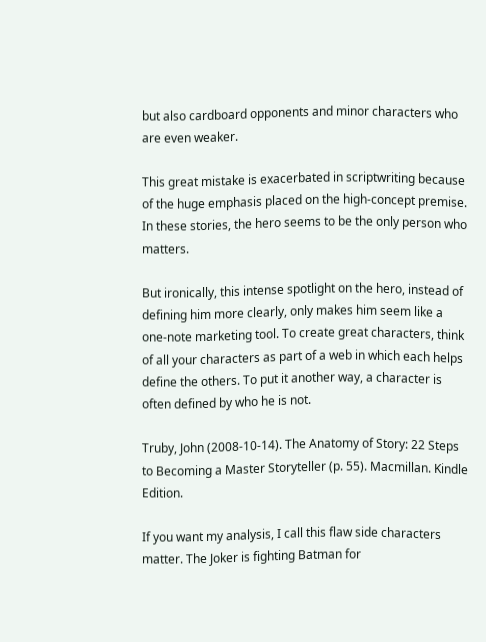but also cardboard opponents and minor characters who are even weaker.

This great mistake is exacerbated in scriptwriting because of the huge emphasis placed on the high-concept premise. In these stories, the hero seems to be the only person who matters.

But ironically, this intense spotlight on the hero, instead of defining him more clearly, only makes him seem like a one-note marketing tool. To create great characters, think of all your characters as part of a web in which each helps define the others. To put it another way, a character is often defined by who he is not.

Truby, John (2008-10-14). The Anatomy of Story: 22 Steps to Becoming a Master Storyteller (p. 55). Macmillan. Kindle Edition.

If you want my analysis, I call this flaw side characters matter. The Joker is fighting Batman for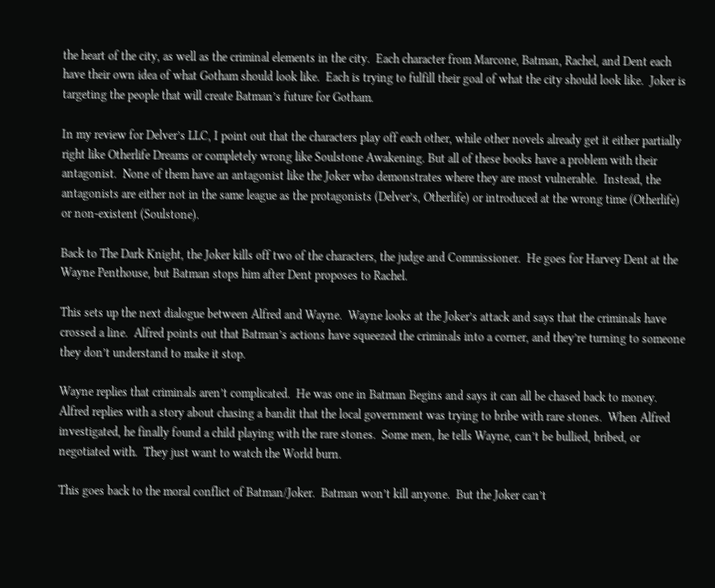the heart of the city, as well as the criminal elements in the city.  Each character from Marcone, Batman, Rachel, and Dent each have their own idea of what Gotham should look like.  Each is trying to fulfill their goal of what the city should look like.  Joker is targeting the people that will create Batman’s future for Gotham.

In my review for Delver’s LLC, I point out that the characters play off each other, while other novels already get it either partially right like Otherlife Dreams or completely wrong like Soulstone Awakening. But all of these books have a problem with their antagonist.  None of them have an antagonist like the Joker who demonstrates where they are most vulnerable.  Instead, the antagonists are either not in the same league as the protagonists (Delver’s, Otherlife) or introduced at the wrong time (Otherlife) or non-existent (Soulstone).

Back to The Dark Knight, the Joker kills off two of the characters, the judge and Commissioner.  He goes for Harvey Dent at the Wayne Penthouse, but Batman stops him after Dent proposes to Rachel.

This sets up the next dialogue between Alfred and Wayne.  Wayne looks at the Joker’s attack and says that the criminals have crossed a line.  Alfred points out that Batman’s actions have squeezed the criminals into a corner, and they’re turning to someone they don’t understand to make it stop.

Wayne replies that criminals aren’t complicated.  He was one in Batman Begins and says it can all be chased back to money.  Alfred replies with a story about chasing a bandit that the local government was trying to bribe with rare stones.  When Alfred investigated, he finally found a child playing with the rare stones.  Some men, he tells Wayne, can’t be bullied, bribed, or negotiated with.  They just want to watch the World burn.

This goes back to the moral conflict of Batman/Joker.  Batman won’t kill anyone.  But the Joker can’t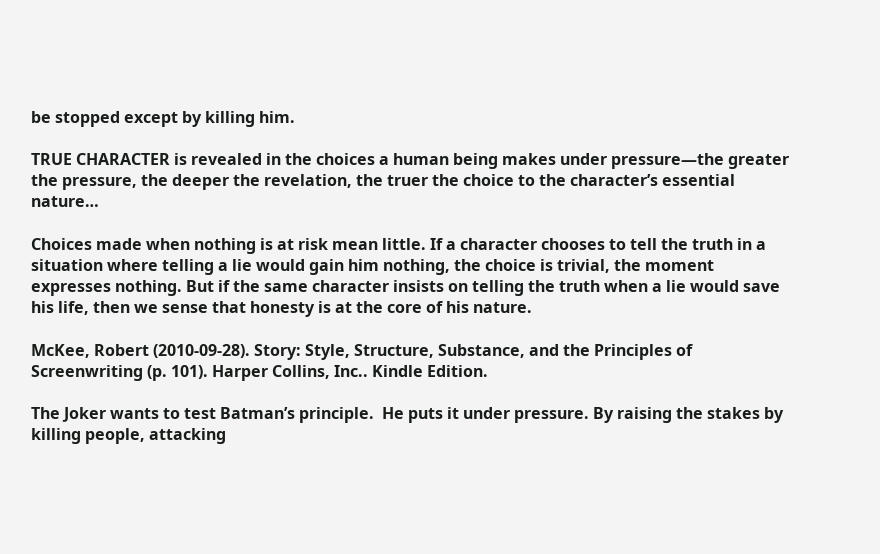be stopped except by killing him.

TRUE CHARACTER is revealed in the choices a human being makes under pressure—the greater the pressure, the deeper the revelation, the truer the choice to the character’s essential nature…

Choices made when nothing is at risk mean little. If a character chooses to tell the truth in a situation where telling a lie would gain him nothing, the choice is trivial, the moment expresses nothing. But if the same character insists on telling the truth when a lie would save his life, then we sense that honesty is at the core of his nature.

McKee, Robert (2010-09-28). Story: Style, Structure, Substance, and the Principles of Screenwriting (p. 101). Harper Collins, Inc.. Kindle Edition.

The Joker wants to test Batman’s principle.  He puts it under pressure. By raising the stakes by killing people, attacking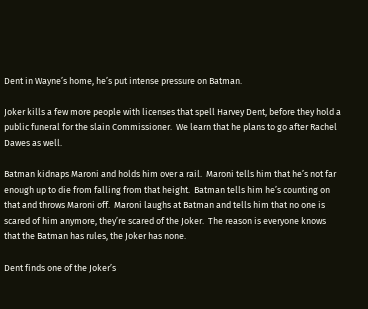Dent in Wayne’s home, he’s put intense pressure on Batman.

Joker kills a few more people with licenses that spell Harvey Dent, before they hold a public funeral for the slain Commissioner.  We learn that he plans to go after Rachel Dawes as well.

Batman kidnaps Maroni and holds him over a rail.  Maroni tells him that he’s not far enough up to die from falling from that height.  Batman tells him he’s counting on that and throws Maroni off.  Maroni laughs at Batman and tells him that no one is scared of him anymore, they’re scared of the Joker.  The reason is everyone knows that the Batman has rules, the Joker has none.

Dent finds one of the Joker’s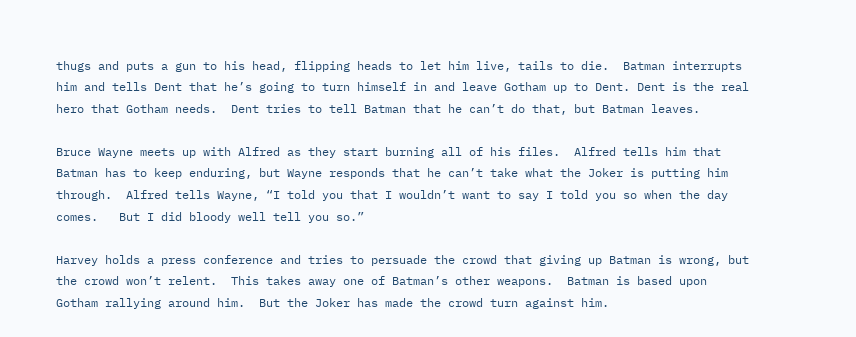thugs and puts a gun to his head, flipping heads to let him live, tails to die.  Batman interrupts him and tells Dent that he’s going to turn himself in and leave Gotham up to Dent. Dent is the real hero that Gotham needs.  Dent tries to tell Batman that he can’t do that, but Batman leaves.

Bruce Wayne meets up with Alfred as they start burning all of his files.  Alfred tells him that Batman has to keep enduring, but Wayne responds that he can’t take what the Joker is putting him through.  Alfred tells Wayne, “I told you that I wouldn’t want to say I told you so when the day comes.   But I did bloody well tell you so.”

Harvey holds a press conference and tries to persuade the crowd that giving up Batman is wrong, but the crowd won’t relent.  This takes away one of Batman’s other weapons.  Batman is based upon Gotham rallying around him.  But the Joker has made the crowd turn against him.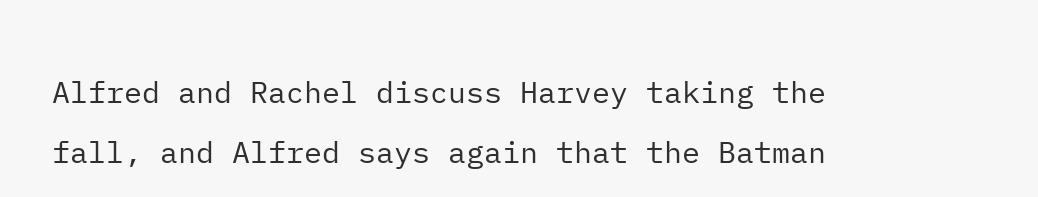Alfred and Rachel discuss Harvey taking the fall, and Alfred says again that the Batman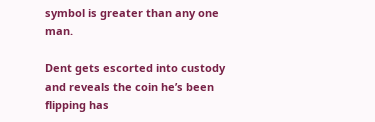symbol is greater than any one man.

Dent gets escorted into custody and reveals the coin he’s been flipping has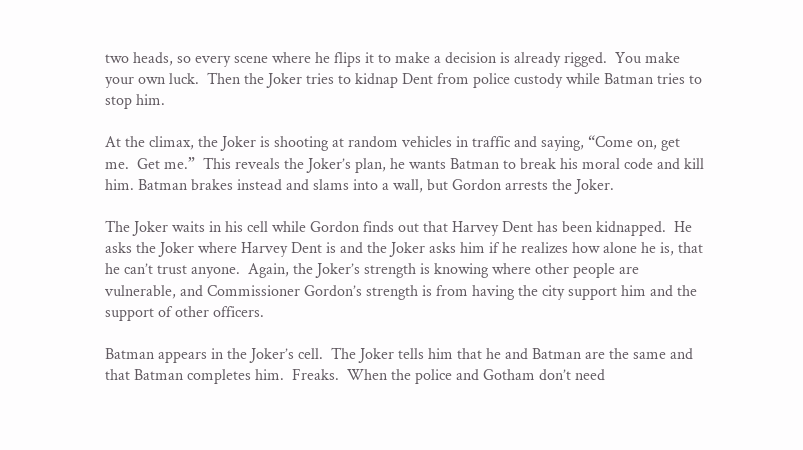two heads, so every scene where he flips it to make a decision is already rigged.  You make your own luck.  Then the Joker tries to kidnap Dent from police custody while Batman tries to stop him.

At the climax, the Joker is shooting at random vehicles in traffic and saying, “Come on, get me.  Get me.”  This reveals the Joker’s plan, he wants Batman to break his moral code and kill him. Batman brakes instead and slams into a wall, but Gordon arrests the Joker.

The Joker waits in his cell while Gordon finds out that Harvey Dent has been kidnapped.  He asks the Joker where Harvey Dent is and the Joker asks him if he realizes how alone he is, that he can’t trust anyone.  Again, the Joker’s strength is knowing where other people are vulnerable, and Commissioner Gordon’s strength is from having the city support him and the support of other officers.

Batman appears in the Joker’s cell.  The Joker tells him that he and Batman are the same and that Batman completes him.  Freaks.  When the police and Gotham don’t need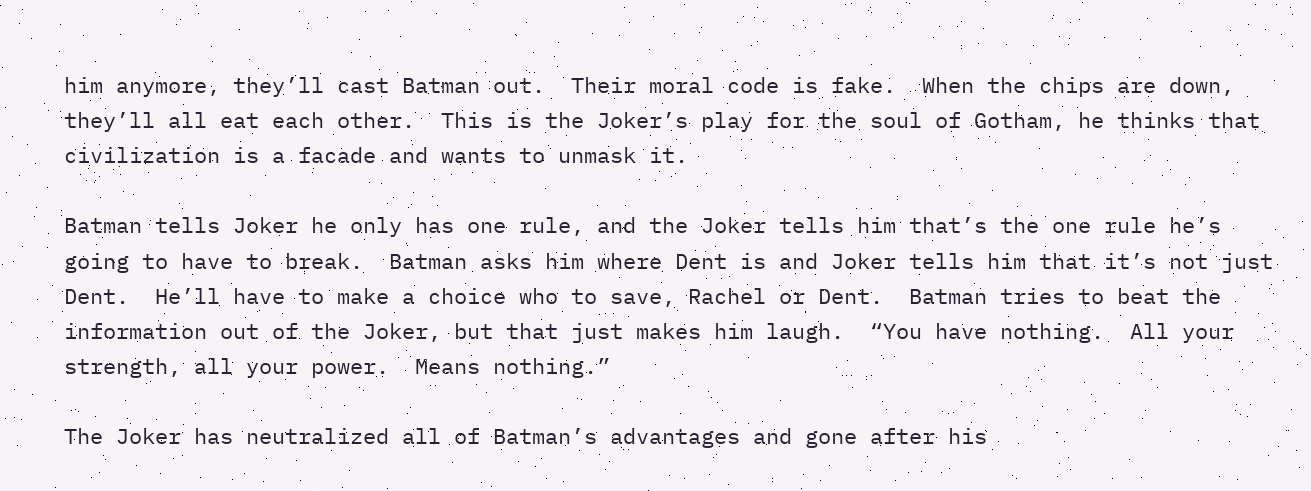him anymore, they’ll cast Batman out.  Their moral code is fake.  When the chips are down, they’ll all eat each other.  This is the Joker’s play for the soul of Gotham, he thinks that civilization is a facade and wants to unmask it.

Batman tells Joker he only has one rule, and the Joker tells him that’s the one rule he’s going to have to break.  Batman asks him where Dent is and Joker tells him that it’s not just Dent.  He’ll have to make a choice who to save, Rachel or Dent.  Batman tries to beat the information out of the Joker, but that just makes him laugh.  “You have nothing.  All your strength, all your power.  Means nothing.”

The Joker has neutralized all of Batman’s advantages and gone after his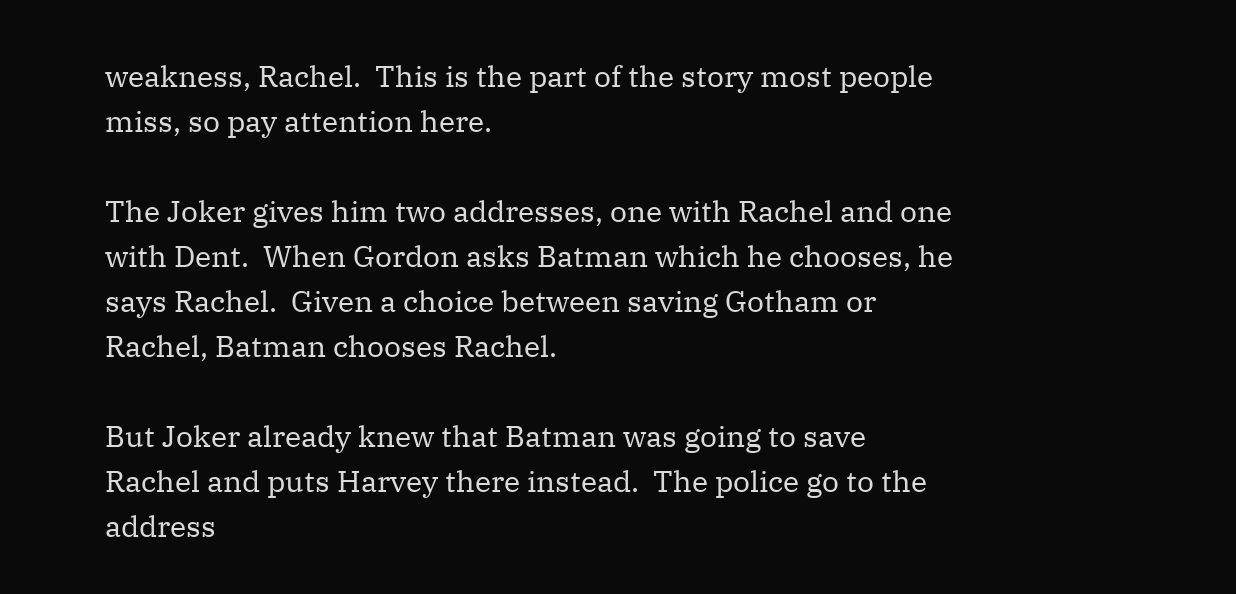weakness, Rachel.  This is the part of the story most people miss, so pay attention here.

The Joker gives him two addresses, one with Rachel and one with Dent.  When Gordon asks Batman which he chooses, he says Rachel.  Given a choice between saving Gotham or Rachel, Batman chooses Rachel.

But Joker already knew that Batman was going to save Rachel and puts Harvey there instead.  The police go to the address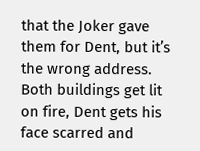that the Joker gave them for Dent, but it’s the wrong address.  Both buildings get lit on fire, Dent gets his face scarred and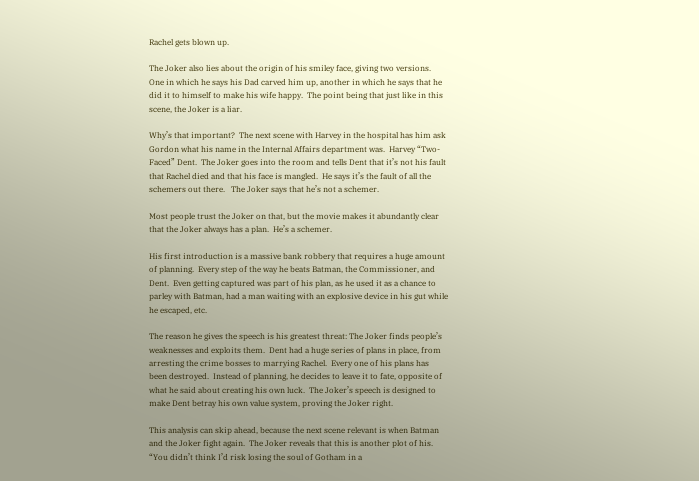Rachel gets blown up.

The Joker also lies about the origin of his smiley face, giving two versions.  One in which he says his Dad carved him up, another in which he says that he did it to himself to make his wife happy.  The point being that just like in this scene, the Joker is a liar.

Why’s that important?  The next scene with Harvey in the hospital has him ask Gordon what his name in the Internal Affairs department was.  Harvey “Two-Faced” Dent.  The Joker goes into the room and tells Dent that it’s not his fault that Rachel died and that his face is mangled.  He says it’s the fault of all the schemers out there.   The Joker says that he’s not a schemer.

Most people trust the Joker on that, but the movie makes it abundantly clear that the Joker always has a plan.  He’s a schemer.

His first introduction is a massive bank robbery that requires a huge amount of planning.  Every step of the way he beats Batman, the Commissioner, and Dent.  Even getting captured was part of his plan, as he used it as a chance to parley with Batman, had a man waiting with an explosive device in his gut while he escaped, etc.

The reason he gives the speech is his greatest threat: The Joker finds people’s weaknesses and exploits them.  Dent had a huge series of plans in place, from arresting the crime bosses to marrying Rachel.  Every one of his plans has been destroyed.  Instead of planning, he decides to leave it to fate, opposite of what he said about creating his own luck.  The Joker’s speech is designed to make Dent betray his own value system, proving the Joker right.

This analysis can skip ahead, because the next scene relevant is when Batman and the Joker fight again.  The Joker reveals that this is another plot of his.  “You didn’t think I’d risk losing the soul of Gotham in a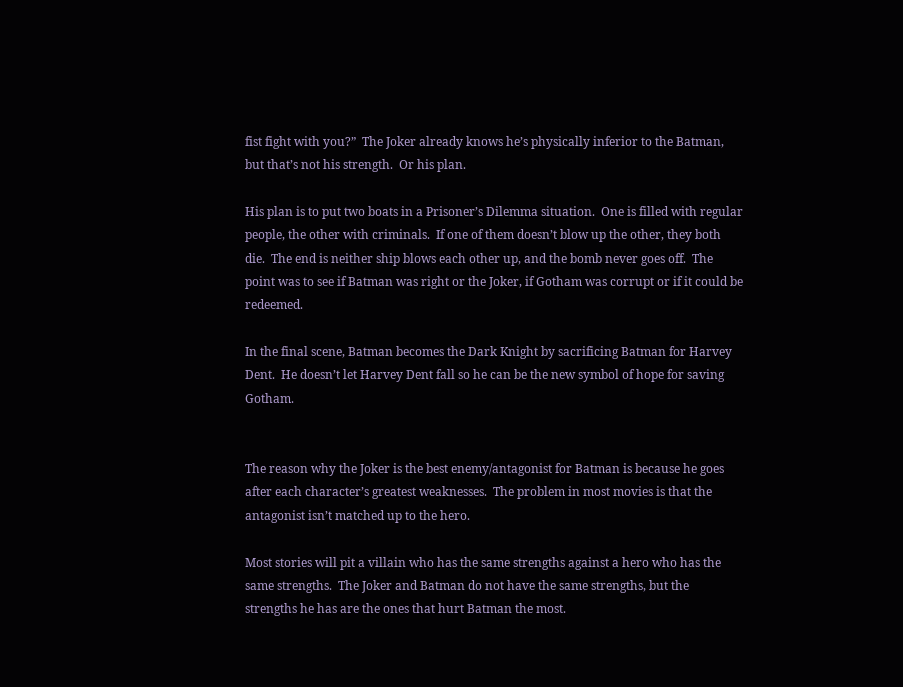fist fight with you?”  The Joker already knows he’s physically inferior to the Batman, but that’s not his strength.  Or his plan.

His plan is to put two boats in a Prisoner’s Dilemma situation.  One is filled with regular people, the other with criminals.  If one of them doesn’t blow up the other, they both die.  The end is neither ship blows each other up, and the bomb never goes off.  The point was to see if Batman was right or the Joker, if Gotham was corrupt or if it could be redeemed.

In the final scene, Batman becomes the Dark Knight by sacrificing Batman for Harvey Dent.  He doesn’t let Harvey Dent fall so he can be the new symbol of hope for saving Gotham.


The reason why the Joker is the best enemy/antagonist for Batman is because he goes after each character’s greatest weaknesses.  The problem in most movies is that the antagonist isn’t matched up to the hero.

Most stories will pit a villain who has the same strengths against a hero who has the same strengths.  The Joker and Batman do not have the same strengths, but the strengths he has are the ones that hurt Batman the most.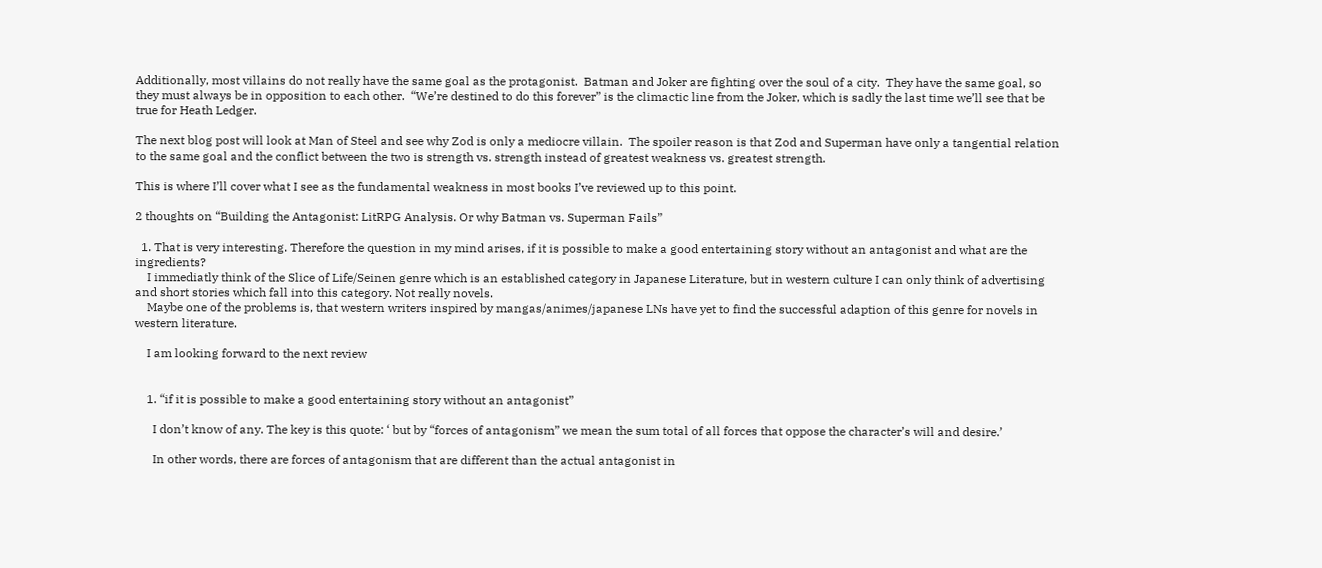Additionally, most villains do not really have the same goal as the protagonist.  Batman and Joker are fighting over the soul of a city.  They have the same goal, so they must always be in opposition to each other.  “We’re destined to do this forever” is the climactic line from the Joker, which is sadly the last time we’ll see that be true for Heath Ledger.

The next blog post will look at Man of Steel and see why Zod is only a mediocre villain.  The spoiler reason is that Zod and Superman have only a tangential relation to the same goal and the conflict between the two is strength vs. strength instead of greatest weakness vs. greatest strength.

This is where I’ll cover what I see as the fundamental weakness in most books I’ve reviewed up to this point.

2 thoughts on “Building the Antagonist: LitRPG Analysis. Or why Batman vs. Superman Fails”

  1. That is very interesting. Therefore the question in my mind arises, if it is possible to make a good entertaining story without an antagonist and what are the ingredients?
    I immediatly think of the Slice of Life/Seinen genre which is an established category in Japanese Literature, but in western culture I can only think of advertising and short stories which fall into this category. Not really novels.
    Maybe one of the problems is, that western writers inspired by mangas/animes/japanese LNs have yet to find the successful adaption of this genre for novels in western literature.

    I am looking forward to the next review


    1. “if it is possible to make a good entertaining story without an antagonist”

      I don’t know of any. The key is this quote: ‘ but by “forces of antagonism” we mean the sum total of all forces that oppose the character’s will and desire.’

      In other words, there are forces of antagonism that are different than the actual antagonist in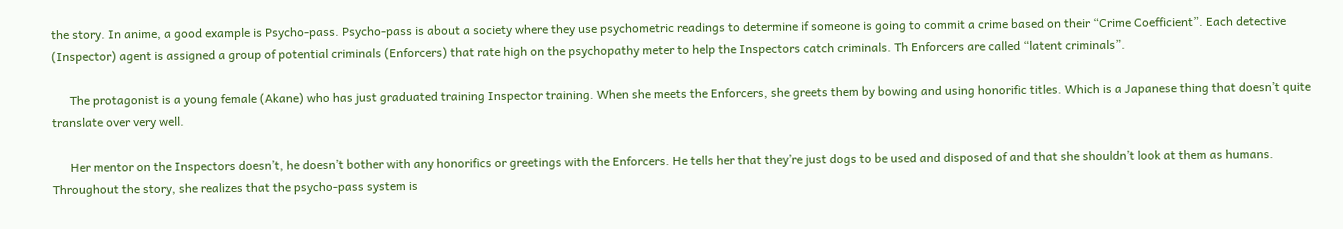the story. In anime, a good example is Psycho-pass. Psycho-pass is about a society where they use psychometric readings to determine if someone is going to commit a crime based on their “Crime Coefficient”. Each detective (Inspector) agent is assigned a group of potential criminals (Enforcers) that rate high on the psychopathy meter to help the Inspectors catch criminals. Th Enforcers are called “latent criminals”.

      The protagonist is a young female (Akane) who has just graduated training Inspector training. When she meets the Enforcers, she greets them by bowing and using honorific titles. Which is a Japanese thing that doesn’t quite translate over very well.

      Her mentor on the Inspectors doesn’t, he doesn’t bother with any honorifics or greetings with the Enforcers. He tells her that they’re just dogs to be used and disposed of and that she shouldn’t look at them as humans. Throughout the story, she realizes that the psycho-pass system is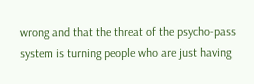wrong and that the threat of the psycho-pass system is turning people who are just having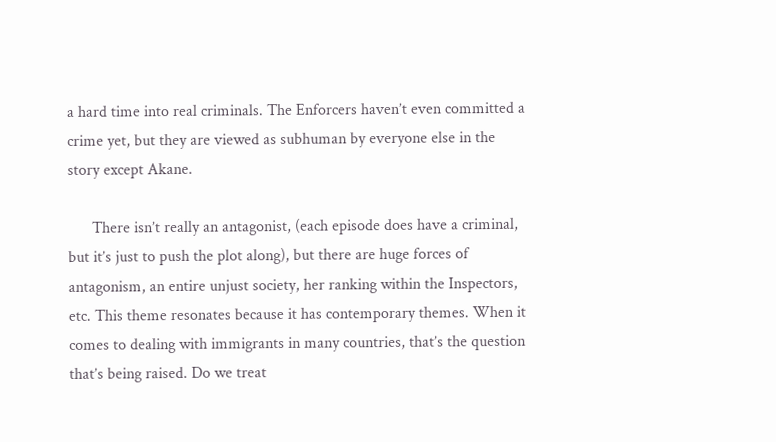a hard time into real criminals. The Enforcers haven’t even committed a crime yet, but they are viewed as subhuman by everyone else in the story except Akane.

      There isn’t really an antagonist, (each episode does have a criminal, but it’s just to push the plot along), but there are huge forces of antagonism, an entire unjust society, her ranking within the Inspectors, etc. This theme resonates because it has contemporary themes. When it comes to dealing with immigrants in many countries, that’s the question that’s being raised. Do we treat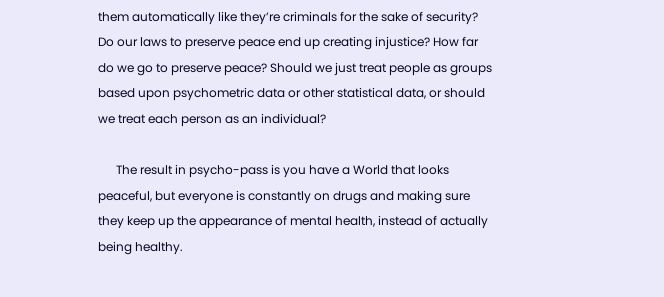them automatically like they’re criminals for the sake of security? Do our laws to preserve peace end up creating injustice? How far do we go to preserve peace? Should we just treat people as groups based upon psychometric data or other statistical data, or should we treat each person as an individual?

      The result in psycho-pass is you have a World that looks peaceful, but everyone is constantly on drugs and making sure they keep up the appearance of mental health, instead of actually being healthy.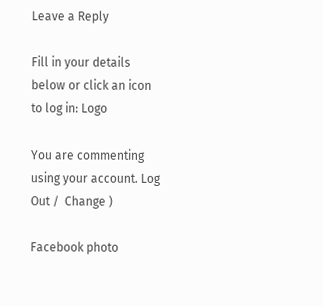Leave a Reply

Fill in your details below or click an icon to log in: Logo

You are commenting using your account. Log Out /  Change )

Facebook photo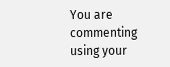You are commenting using your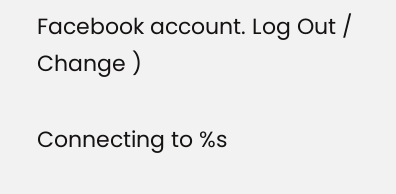Facebook account. Log Out /  Change )

Connecting to %s